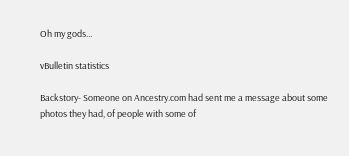Oh my gods...

vBulletin statistics

Backstory- Someone on Ancestry.com had sent me a message about some photos they had, of people with some of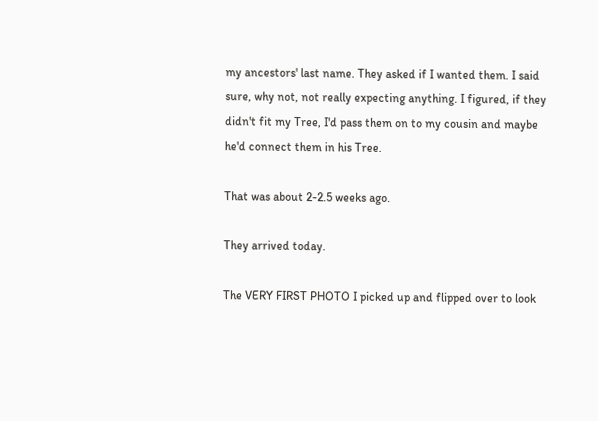my ancestors' last name. They asked if I wanted them. I said sure, why not, not really expecting anything. I figured, if they didn't fit my Tree, I'd pass them on to my cousin and maybe he'd connect them in his Tree.

That was about 2-2.5 weeks ago.

They arrived today.

The VERY FIRST PHOTO I picked up and flipped over to look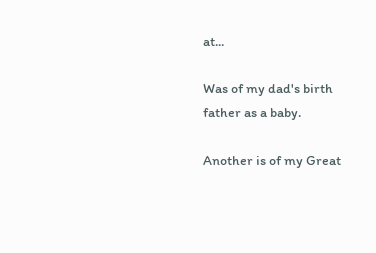at...

Was of my dad's birth father as a baby.

Another is of my Great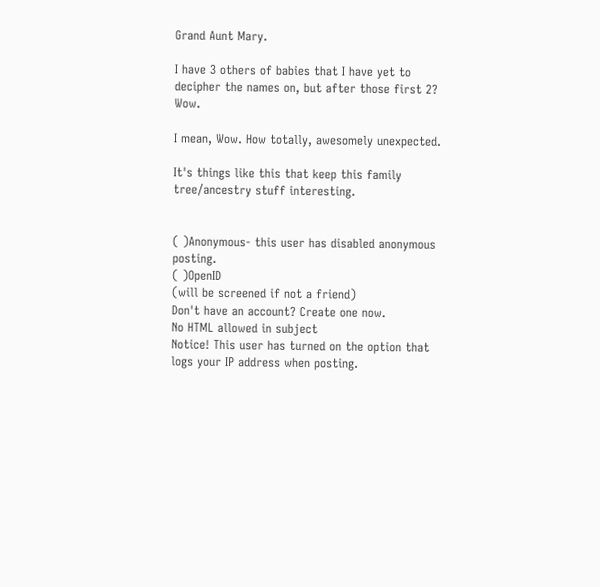Grand Aunt Mary.

I have 3 others of babies that I have yet to decipher the names on, but after those first 2? Wow.

I mean, Wow. How totally, awesomely unexpected.

It's things like this that keep this family tree/ancestry stuff interesting.


( )Anonymous- this user has disabled anonymous posting.
( )OpenID
(will be screened if not a friend)
Don't have an account? Create one now.
No HTML allowed in subject
Notice! This user has turned on the option that logs your IP address when posting.